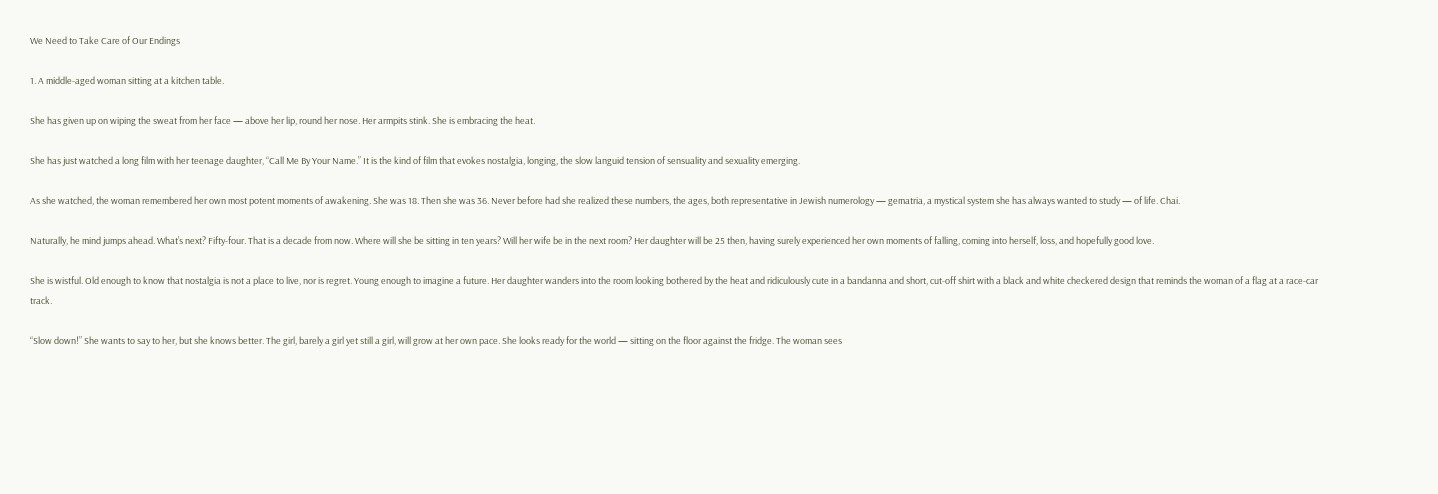We Need to Take Care of Our Endings

1. A middle-aged woman sitting at a kitchen table.

She has given up on wiping the sweat from her face — above her lip, round her nose. Her armpits stink. She is embracing the heat.

She has just watched a long film with her teenage daughter, “Call Me By Your Name.” It is the kind of film that evokes nostalgia, longing, the slow languid tension of sensuality and sexuality emerging.

As she watched, the woman remembered her own most potent moments of awakening. She was 18. Then she was 36. Never before had she realized these numbers, the ages, both representative in Jewish numerology — gematria, a mystical system she has always wanted to study — of life. Chai.

Naturally, he mind jumps ahead. What’s next? Fifty-four. That is a decade from now. Where will she be sitting in ten years? Will her wife be in the next room? Her daughter will be 25 then, having surely experienced her own moments of falling, coming into herself, loss, and hopefully good love.

She is wistful. Old enough to know that nostalgia is not a place to live, nor is regret. Young enough to imagine a future. Her daughter wanders into the room looking bothered by the heat and ridiculously cute in a bandanna and short, cut-off shirt with a black and white checkered design that reminds the woman of a flag at a race-car track.

“Slow down!” She wants to say to her, but she knows better. The girl, barely a girl yet still a girl, will grow at her own pace. She looks ready for the world — sitting on the floor against the fridge. The woman sees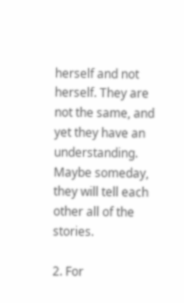herself and not herself. They are not the same, and yet they have an understanding. Maybe someday, they will tell each other all of the stories.

2. For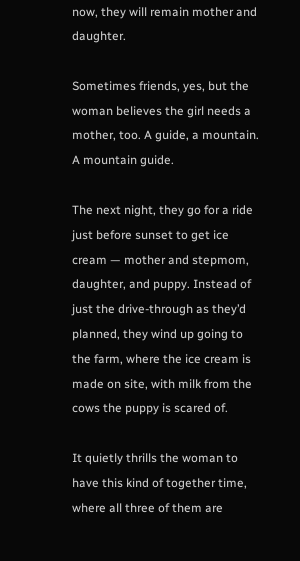now, they will remain mother and daughter.

Sometimes friends, yes, but the woman believes the girl needs a mother, too. A guide, a mountain. A mountain guide.

The next night, they go for a ride just before sunset to get ice cream — mother and stepmom, daughter, and puppy. Instead of just the drive-through as they’d planned, they wind up going to the farm, where the ice cream is made on site, with milk from the cows the puppy is scared of.

It quietly thrills the woman to have this kind of together time, where all three of them are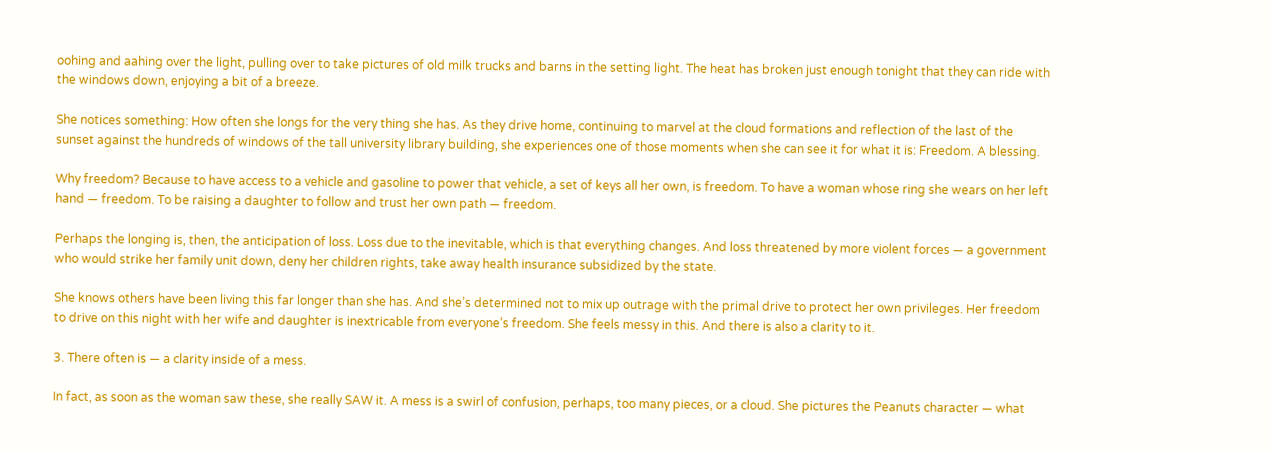oohing and aahing over the light, pulling over to take pictures of old milk trucks and barns in the setting light. The heat has broken just enough tonight that they can ride with the windows down, enjoying a bit of a breeze.

She notices something: How often she longs for the very thing she has. As they drive home, continuing to marvel at the cloud formations and reflection of the last of the sunset against the hundreds of windows of the tall university library building, she experiences one of those moments when she can see it for what it is: Freedom. A blessing.

Why freedom? Because to have access to a vehicle and gasoline to power that vehicle, a set of keys all her own, is freedom. To have a woman whose ring she wears on her left hand — freedom. To be raising a daughter to follow and trust her own path — freedom.

Perhaps the longing is, then, the anticipation of loss. Loss due to the inevitable, which is that everything changes. And loss threatened by more violent forces — a government who would strike her family unit down, deny her children rights, take away health insurance subsidized by the state.

She knows others have been living this far longer than she has. And she’s determined not to mix up outrage with the primal drive to protect her own privileges. Her freedom to drive on this night with her wife and daughter is inextricable from everyone’s freedom. She feels messy in this. And there is also a clarity to it.

3. There often is — a clarity inside of a mess.

In fact, as soon as the woman saw these, she really SAW it. A mess is a swirl of confusion, perhaps, too many pieces, or a cloud. She pictures the Peanuts character — what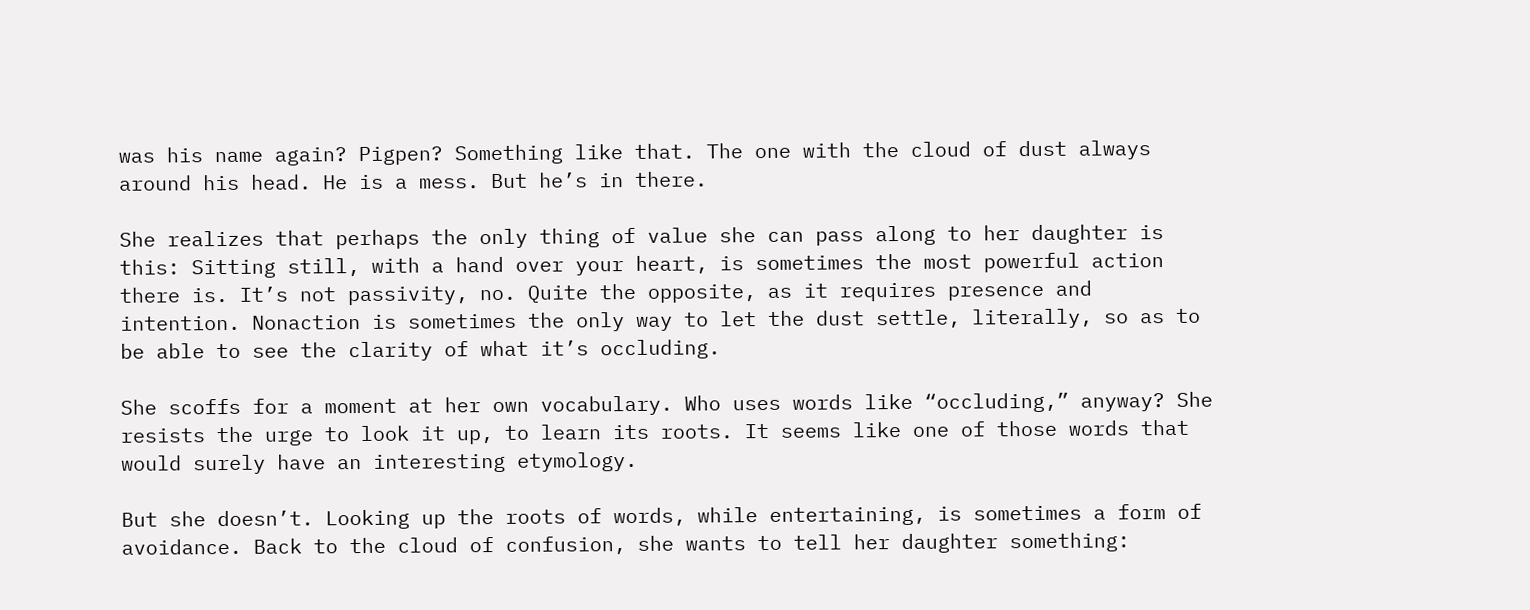was his name again? Pigpen? Something like that. The one with the cloud of dust always around his head. He is a mess. But he’s in there.

She realizes that perhaps the only thing of value she can pass along to her daughter is this: Sitting still, with a hand over your heart, is sometimes the most powerful action there is. It’s not passivity, no. Quite the opposite, as it requires presence and intention. Nonaction is sometimes the only way to let the dust settle, literally, so as to be able to see the clarity of what it’s occluding.

She scoffs for a moment at her own vocabulary. Who uses words like “occluding,” anyway? She resists the urge to look it up, to learn its roots. It seems like one of those words that would surely have an interesting etymology.

But she doesn’t. Looking up the roots of words, while entertaining, is sometimes a form of avoidance. Back to the cloud of confusion, she wants to tell her daughter something: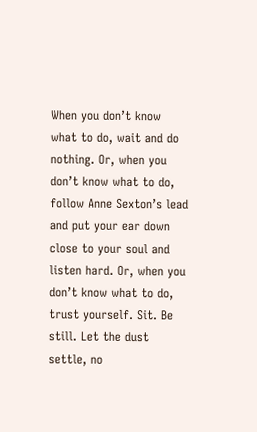When you don’t know what to do, wait and do nothing. Or, when you don’t know what to do, follow Anne Sexton’s lead and put your ear down close to your soul and listen hard. Or, when you don’t know what to do, trust yourself. Sit. Be still. Let the dust settle, no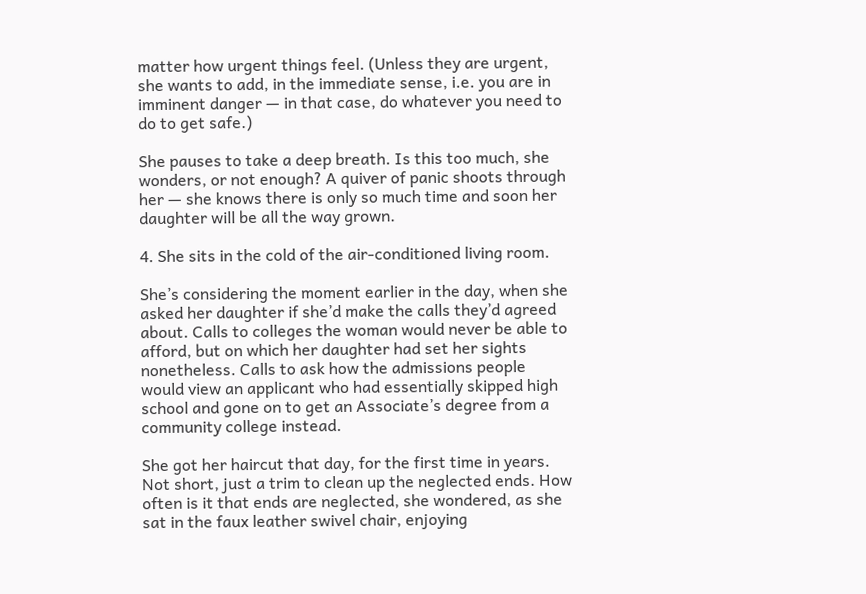matter how urgent things feel. (Unless they are urgent, she wants to add, in the immediate sense, i.e. you are in imminent danger — in that case, do whatever you need to do to get safe.)

She pauses to take a deep breath. Is this too much, she wonders, or not enough? A quiver of panic shoots through her — she knows there is only so much time and soon her daughter will be all the way grown.

4. She sits in the cold of the air-conditioned living room.

She’s considering the moment earlier in the day, when she asked her daughter if she’d make the calls they’d agreed about. Calls to colleges the woman would never be able to afford, but on which her daughter had set her sights nonetheless. Calls to ask how the admissions people would view an applicant who had essentially skipped high school and gone on to get an Associate’s degree from a community college instead.

She got her haircut that day, for the first time in years. Not short, just a trim to clean up the neglected ends. How often is it that ends are neglected, she wondered, as she sat in the faux leather swivel chair, enjoying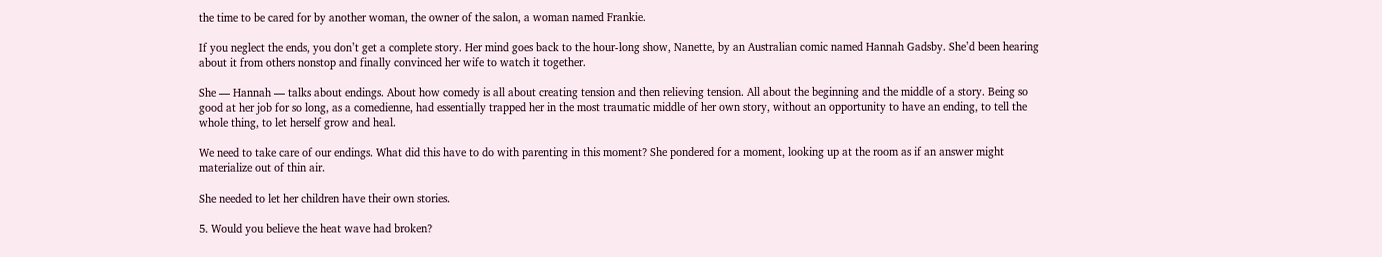the time to be cared for by another woman, the owner of the salon, a woman named Frankie.

If you neglect the ends, you don’t get a complete story. Her mind goes back to the hour-long show, Nanette, by an Australian comic named Hannah Gadsby. She’d been hearing about it from others nonstop and finally convinced her wife to watch it together.

She — Hannah — talks about endings. About how comedy is all about creating tension and then relieving tension. All about the beginning and the middle of a story. Being so good at her job for so long, as a comedienne, had essentially trapped her in the most traumatic middle of her own story, without an opportunity to have an ending, to tell the whole thing, to let herself grow and heal.

We need to take care of our endings. What did this have to do with parenting in this moment? She pondered for a moment, looking up at the room as if an answer might materialize out of thin air.

She needed to let her children have their own stories.

5. Would you believe the heat wave had broken?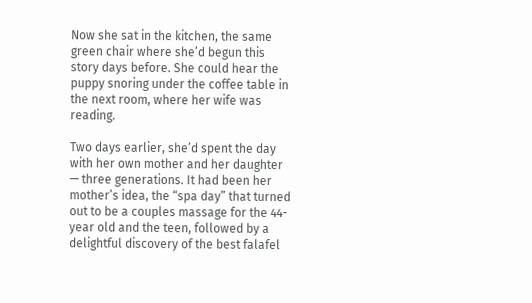Now she sat in the kitchen, the same green chair where she’d begun this story days before. She could hear the puppy snoring under the coffee table in the next room, where her wife was reading.

Two days earlier, she’d spent the day with her own mother and her daughter — three generations. It had been her mother’s idea, the “spa day” that turned out to be a couples massage for the 44-year old and the teen, followed by a delightful discovery of the best falafel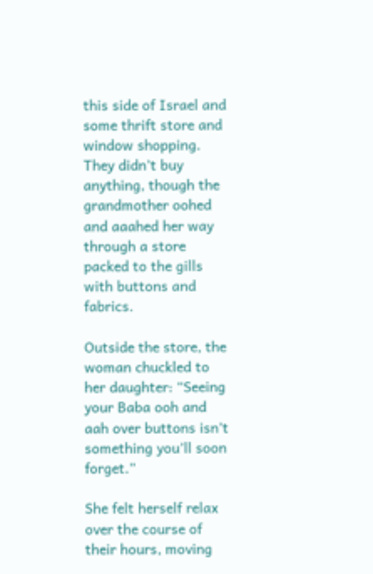this side of Israel and some thrift store and window shopping. They didn’t buy anything, though the grandmother oohed and aaahed her way through a store packed to the gills with buttons and fabrics.

Outside the store, the woman chuckled to her daughter: “Seeing your Baba ooh and aah over buttons isn’t something you’ll soon forget.”

She felt herself relax over the course of their hours, moving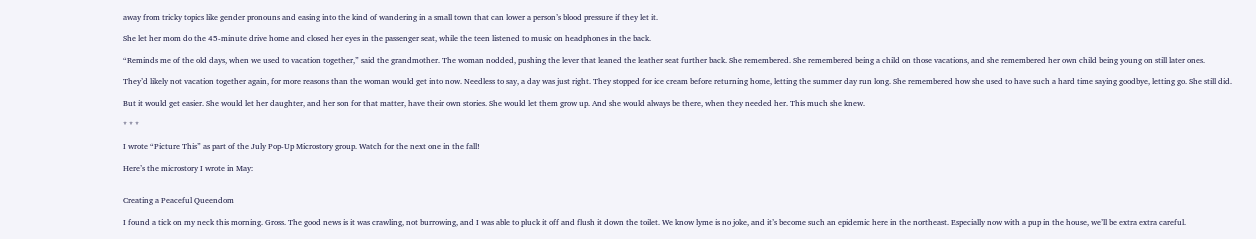away from tricky topics like gender pronouns and easing into the kind of wandering in a small town that can lower a person’s blood pressure if they let it.

She let her mom do the 45-minute drive home and closed her eyes in the passenger seat, while the teen listened to music on headphones in the back.

“Reminds me of the old days, when we used to vacation together,” said the grandmother. The woman nodded, pushing the lever that leaned the leather seat further back. She remembered. She remembered being a child on those vacations, and she remembered her own child being young on still later ones.

They’d likely not vacation together again, for more reasons than the woman would get into now. Needless to say, a day was just right. They stopped for ice cream before returning home, letting the summer day run long. She remembered how she used to have such a hard time saying goodbye, letting go. She still did.

But it would get easier. She would let her daughter, and her son for that matter, have their own stories. She would let them grow up. And she would always be there, when they needed her. This much she knew.

* * *

I wrote “Picture This” as part of the July Pop-Up Microstory group. Watch for the next one in the fall!

Here’s the microstory I wrote in May:


Creating a Peaceful Queendom

I found a tick on my neck this morning. Gross. The good news is it was crawling, not burrowing, and I was able to pluck it off and flush it down the toilet. We know lyme is no joke, and it’s become such an epidemic here in the northeast. Especially now with a pup in the house, we’ll be extra extra careful.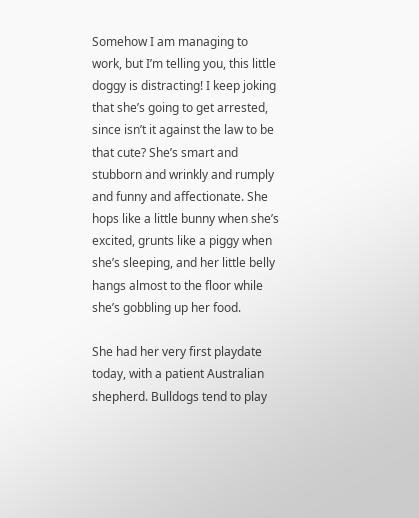Somehow I am managing to work, but I’m telling you, this little doggy is distracting! I keep joking that she’s going to get arrested, since isn’t it against the law to be that cute? She’s smart and stubborn and wrinkly and rumply and funny and affectionate. She hops like a little bunny when she’s excited, grunts like a piggy when she’s sleeping, and her little belly hangs almost to the floor while she’s gobbling up her food.

She had her very first playdate today, with a patient Australian shepherd. Bulldogs tend to play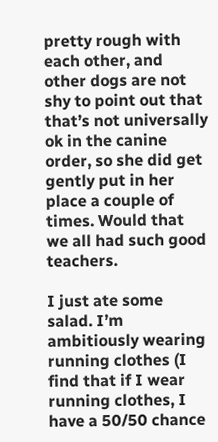pretty rough with each other, and other dogs are not shy to point out that that’s not universally ok in the canine order, so she did get gently put in her place a couple of times. Would that we all had such good teachers.

I just ate some salad. I’m ambitiously wearing running clothes (I find that if I wear running clothes, I have a 50/50 chance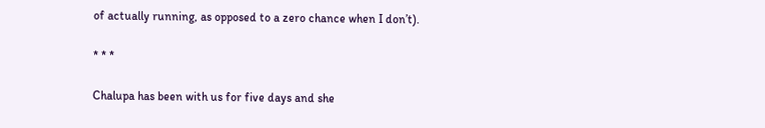of actually running, as opposed to a zero chance when I don’t).

* * *

Chalupa has been with us for five days and she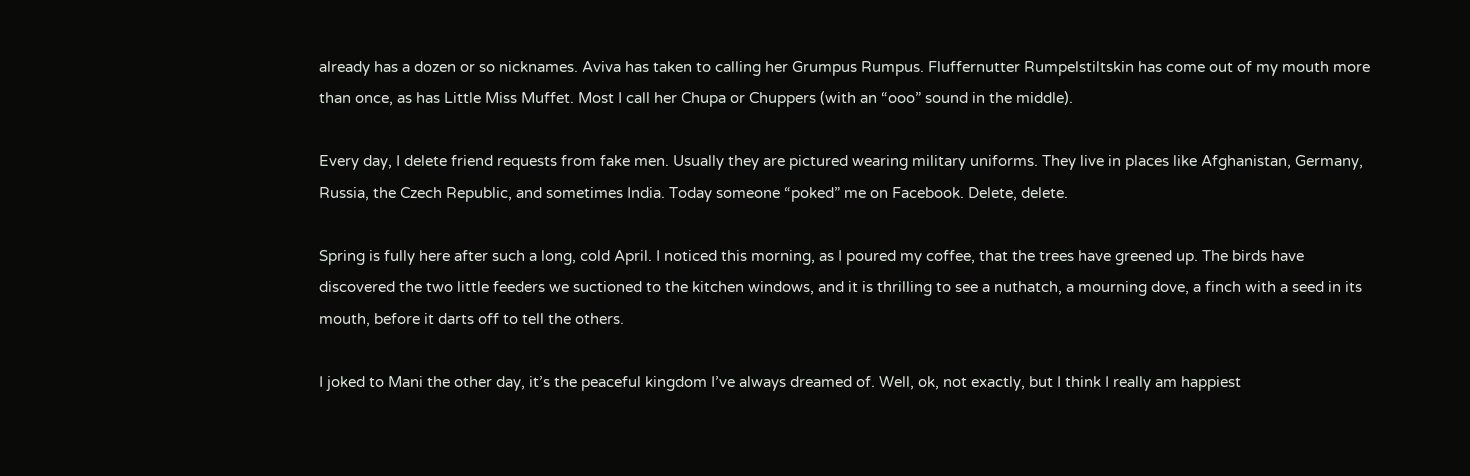already has a dozen or so nicknames. Aviva has taken to calling her Grumpus Rumpus. Fluffernutter Rumpelstiltskin has come out of my mouth more than once, as has Little Miss Muffet. Most I call her Chupa or Chuppers (with an “ooo” sound in the middle).

Every day, I delete friend requests from fake men. Usually they are pictured wearing military uniforms. They live in places like Afghanistan, Germany, Russia, the Czech Republic, and sometimes India. Today someone “poked” me on Facebook. Delete, delete.

Spring is fully here after such a long, cold April. I noticed this morning, as I poured my coffee, that the trees have greened up. The birds have discovered the two little feeders we suctioned to the kitchen windows, and it is thrilling to see a nuthatch, a mourning dove, a finch with a seed in its mouth, before it darts off to tell the others.

I joked to Mani the other day, it’s the peaceful kingdom I’ve always dreamed of. Well, ok, not exactly, but I think I really am happiest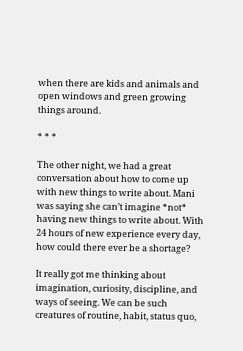when there are kids and animals and open windows and green growing things around.

* * *

The other night, we had a great conversation about how to come up with new things to write about. Mani was saying she can’t imagine *not* having new things to write about. With 24 hours of new experience every day, how could there ever be a shortage?

It really got me thinking about imagination, curiosity, discipline, and ways of seeing. We can be such creatures of routine, habit, status quo,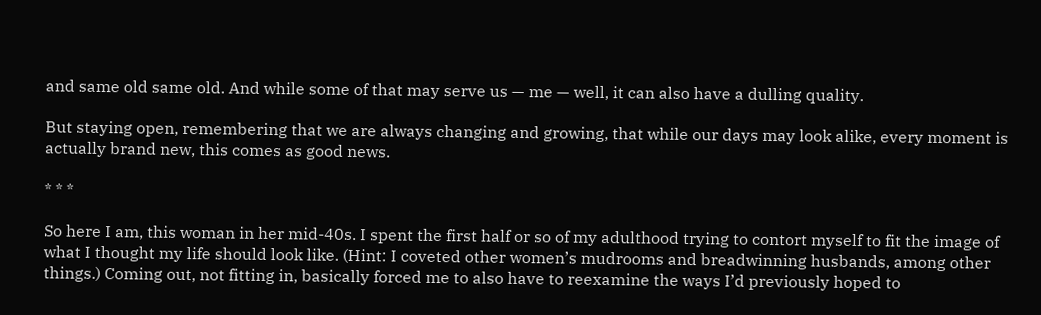and same old same old. And while some of that may serve us — me — well, it can also have a dulling quality.

But staying open, remembering that we are always changing and growing, that while our days may look alike, every moment is actually brand new, this comes as good news.

* * *

So here I am, this woman in her mid-40s. I spent the first half or so of my adulthood trying to contort myself to fit the image of what I thought my life should look like. (Hint: I coveted other women’s mudrooms and breadwinning husbands, among other things.) Coming out, not fitting in, basically forced me to also have to reexamine the ways I’d previously hoped to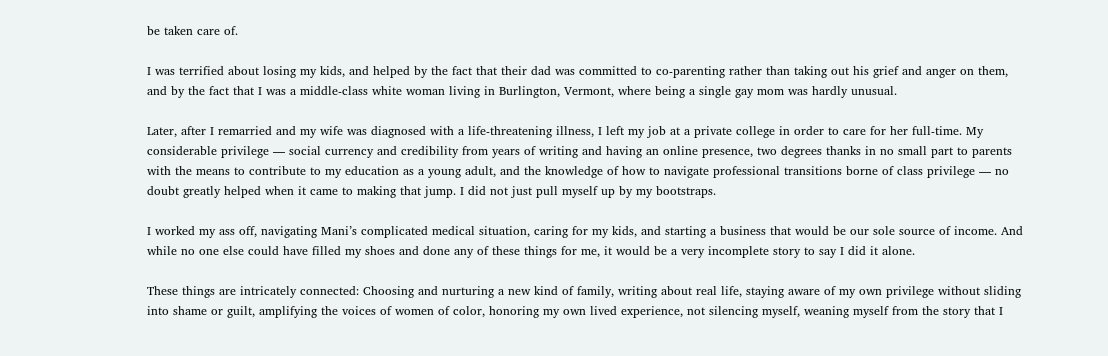be taken care of.

I was terrified about losing my kids, and helped by the fact that their dad was committed to co-parenting rather than taking out his grief and anger on them, and by the fact that I was a middle-class white woman living in Burlington, Vermont, where being a single gay mom was hardly unusual.

Later, after I remarried and my wife was diagnosed with a life-threatening illness, I left my job at a private college in order to care for her full-time. My considerable privilege — social currency and credibility from years of writing and having an online presence, two degrees thanks in no small part to parents with the means to contribute to my education as a young adult, and the knowledge of how to navigate professional transitions borne of class privilege — no doubt greatly helped when it came to making that jump. I did not just pull myself up by my bootstraps.

I worked my ass off, navigating Mani’s complicated medical situation, caring for my kids, and starting a business that would be our sole source of income. And while no one else could have filled my shoes and done any of these things for me, it would be a very incomplete story to say I did it alone.

These things are intricately connected: Choosing and nurturing a new kind of family, writing about real life, staying aware of my own privilege without sliding into shame or guilt, amplifying the voices of women of color, honoring my own lived experience, not silencing myself, weaning myself from the story that I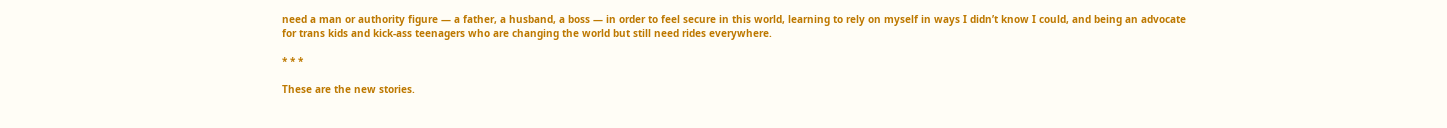need a man or authority figure — a father, a husband, a boss — in order to feel secure in this world, learning to rely on myself in ways I didn’t know I could, and being an advocate for trans kids and kick-ass teenagers who are changing the world but still need rides everywhere.

* * *

These are the new stories.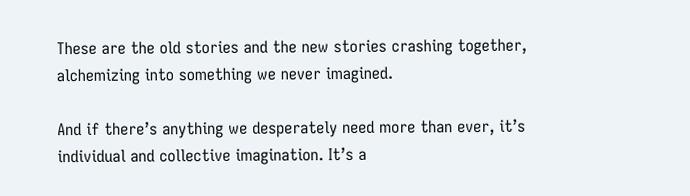These are the old stories and the new stories crashing together, alchemizing into something we never imagined.

And if there’s anything we desperately need more than ever, it’s individual and collective imagination. It’s a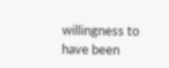willingness to have been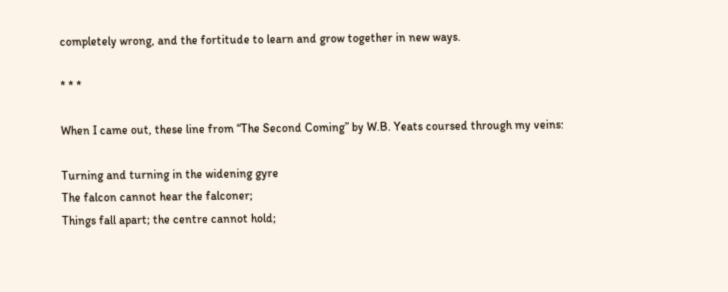completely wrong, and the fortitude to learn and grow together in new ways.

* * *

When I came out, these line from “The Second Coming” by W.B. Yeats coursed through my veins:

Turning and turning in the widening gyre
The falcon cannot hear the falconer;
Things fall apart; the centre cannot hold;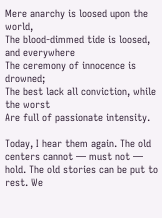Mere anarchy is loosed upon the world,
The blood-dimmed tide is loosed, and everywhere
The ceremony of innocence is drowned;
The best lack all conviction, while the worst
Are full of passionate intensity.

Today, I hear them again. The old centers cannot — must not — hold. The old stories can be put to rest. We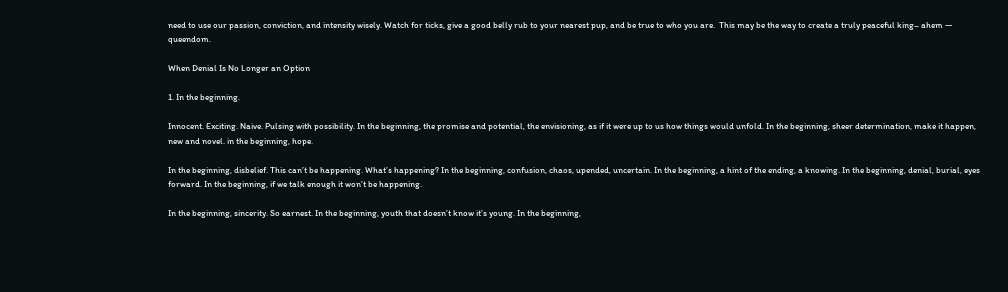need to use our passion, conviction, and intensity wisely. Watch for ticks, give a good belly rub to your nearest pup, and be true to who you are.  This may be the way to create a truly peaceful king– ahem — queendom.

When Denial Is No Longer an Option

1. In the beginning.

Innocent. Exciting. Naive. Pulsing with possibility. In the beginning, the promise and potential, the envisioning, as if it were up to us how things would unfold. In the beginning, sheer determination, make it happen, new and novel. in the beginning, hope.

In the beginning, disbelief. This can’t be happening. What’s happening? In the beginning, confusion, chaos, upended, uncertain. In the beginning, a hint of the ending, a knowing. In the beginning, denial, burial, eyes forward. In the beginning, if we talk enough it won’t be happening.

In the beginning, sincerity. So earnest. In the beginning, youth that doesn’t know it’s young. In the beginning,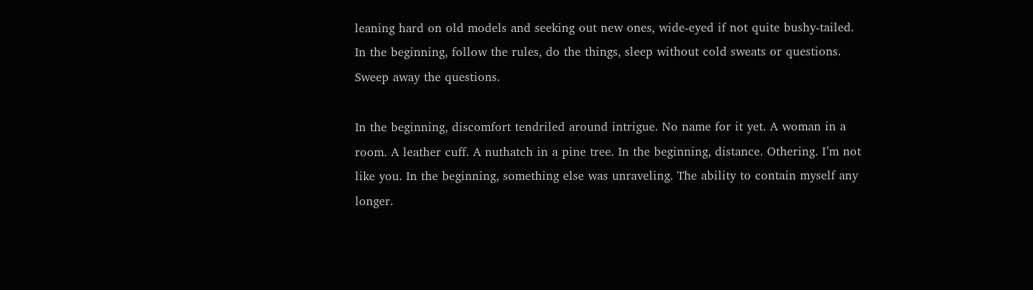leaning hard on old models and seeking out new ones, wide-eyed if not quite bushy-tailed. In the beginning, follow the rules, do the things, sleep without cold sweats or questions. Sweep away the questions.

In the beginning, discomfort tendriled around intrigue. No name for it yet. A woman in a room. A leather cuff. A nuthatch in a pine tree. In the beginning, distance. Othering. I’m not like you. In the beginning, something else was unraveling. The ability to contain myself any longer.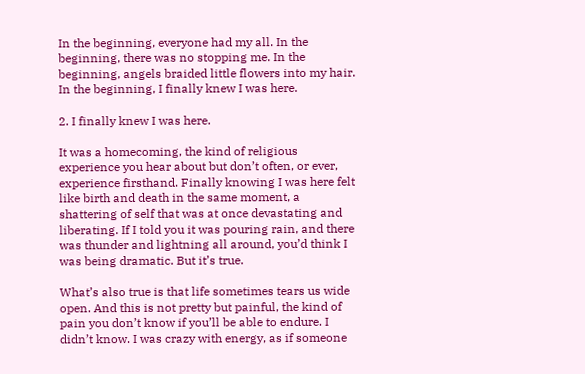In the beginning, everyone had my all. In the beginning, there was no stopping me. In the beginning, angels braided little flowers into my hair. In the beginning, I finally knew I was here.

2. I finally knew I was here.

It was a homecoming, the kind of religious experience you hear about but don’t often, or ever, experience firsthand. Finally knowing I was here felt like birth and death in the same moment, a shattering of self that was at once devastating and liberating. If I told you it was pouring rain, and there was thunder and lightning all around, you’d think I was being dramatic. But it’s true.

What’s also true is that life sometimes tears us wide open. And this is not pretty but painful, the kind of pain you don’t know if you’ll be able to endure. I didn’t know. I was crazy with energy, as if someone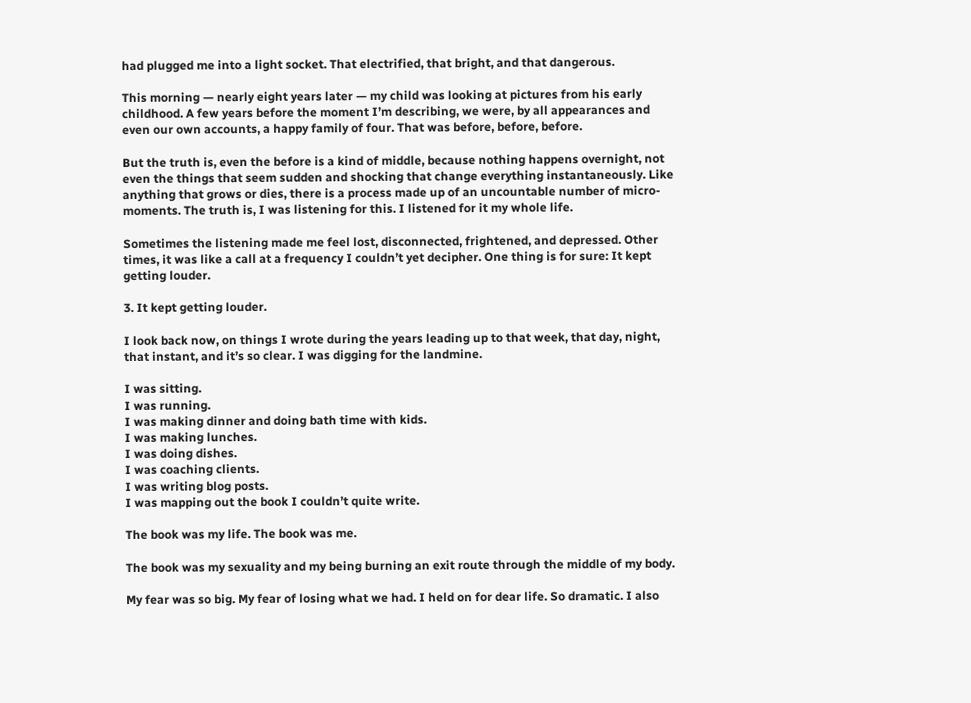had plugged me into a light socket. That electrified, that bright, and that dangerous.

This morning — nearly eight years later — my child was looking at pictures from his early childhood. A few years before the moment I’m describing, we were, by all appearances and even our own accounts, a happy family of four. That was before, before, before.

But the truth is, even the before is a kind of middle, because nothing happens overnight, not even the things that seem sudden and shocking that change everything instantaneously. Like anything that grows or dies, there is a process made up of an uncountable number of micro-moments. The truth is, I was listening for this. I listened for it my whole life.

Sometimes the listening made me feel lost, disconnected, frightened, and depressed. Other times, it was like a call at a frequency I couldn’t yet decipher. One thing is for sure: It kept getting louder.

3. It kept getting louder.

I look back now, on things I wrote during the years leading up to that week, that day, night, that instant, and it’s so clear. I was digging for the landmine.

I was sitting.
I was running.
I was making dinner and doing bath time with kids.
I was making lunches.
I was doing dishes.
I was coaching clients.
I was writing blog posts.
I was mapping out the book I couldn’t quite write.

The book was my life. The book was me.

The book was my sexuality and my being burning an exit route through the middle of my body.

My fear was so big. My fear of losing what we had. I held on for dear life. So dramatic. I also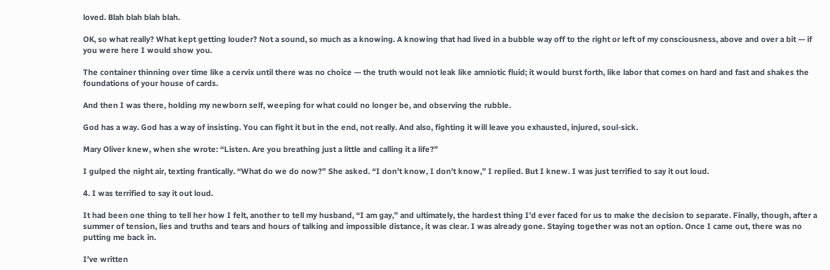loved. Blah blah blah blah.

OK, so what really? What kept getting louder? Not a sound, so much as a knowing. A knowing that had lived in a bubble way off to the right or left of my consciousness, above and over a bit — if you were here I would show you.

The container thinning over time like a cervix until there was no choice — the truth would not leak like amniotic fluid; it would burst forth, like labor that comes on hard and fast and shakes the foundations of your house of cards.

And then I was there, holding my newborn self, weeping for what could no longer be, and observing the rubble.

God has a way. God has a way of insisting. You can fight it but in the end, not really. And also, fighting it will leave you exhausted, injured, soul-sick.

Mary Oliver knew, when she wrote: “Listen. Are you breathing just a little and calling it a life?”

I gulped the night air, texting frantically. “What do we do now?” She asked. “I don’t know, I don’t know,” I replied. But I knew. I was just terrified to say it out loud.

4. I was terrified to say it out loud.

It had been one thing to tell her how I felt, another to tell my husband, “I am gay,” and ultimately, the hardest thing I’d ever faced for us to make the decision to separate. Finally, though, after a summer of tension, lies and truths and tears and hours of talking and impossible distance, it was clear. I was already gone. Staying together was not an option. Once I came out, there was no putting me back in.

I’ve written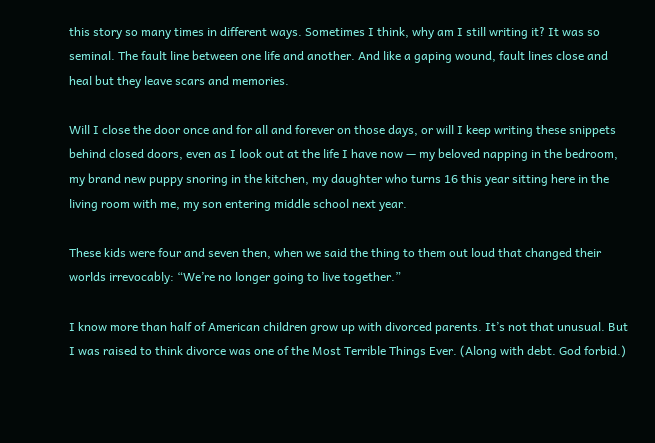this story so many times in different ways. Sometimes I think, why am I still writing it? It was so seminal. The fault line between one life and another. And like a gaping wound, fault lines close and heal but they leave scars and memories.

Will I close the door once and for all and forever on those days, or will I keep writing these snippets behind closed doors, even as I look out at the life I have now — my beloved napping in the bedroom, my brand new puppy snoring in the kitchen, my daughter who turns 16 this year sitting here in the living room with me, my son entering middle school next year.

These kids were four and seven then, when we said the thing to them out loud that changed their worlds irrevocably: “We’re no longer going to live together.”

I know more than half of American children grow up with divorced parents. It’s not that unusual. But I was raised to think divorce was one of the Most Terrible Things Ever. (Along with debt. God forbid.)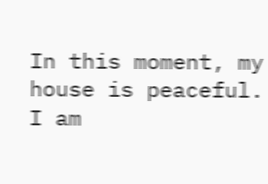In this moment, my house is peaceful. I am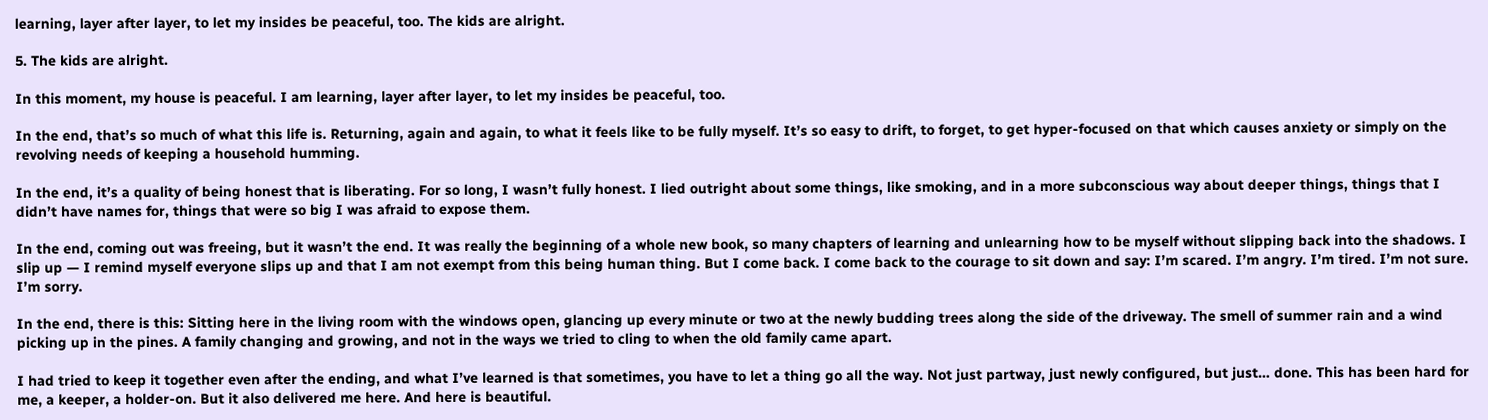learning, layer after layer, to let my insides be peaceful, too. The kids are alright.

5. The kids are alright.

In this moment, my house is peaceful. I am learning, layer after layer, to let my insides be peaceful, too.

In the end, that’s so much of what this life is. Returning, again and again, to what it feels like to be fully myself. It’s so easy to drift, to forget, to get hyper-focused on that which causes anxiety or simply on the revolving needs of keeping a household humming.

In the end, it’s a quality of being honest that is liberating. For so long, I wasn’t fully honest. I lied outright about some things, like smoking, and in a more subconscious way about deeper things, things that I didn’t have names for, things that were so big I was afraid to expose them.

In the end, coming out was freeing, but it wasn’t the end. It was really the beginning of a whole new book, so many chapters of learning and unlearning how to be myself without slipping back into the shadows. I slip up — I remind myself everyone slips up and that I am not exempt from this being human thing. But I come back. I come back to the courage to sit down and say: I’m scared. I’m angry. I’m tired. I’m not sure. I’m sorry.

In the end, there is this: Sitting here in the living room with the windows open, glancing up every minute or two at the newly budding trees along the side of the driveway. The smell of summer rain and a wind picking up in the pines. A family changing and growing, and not in the ways we tried to cling to when the old family came apart.

I had tried to keep it together even after the ending, and what I’ve learned is that sometimes, you have to let a thing go all the way. Not just partway, just newly configured, but just… done. This has been hard for me, a keeper, a holder-on. But it also delivered me here. And here is beautiful.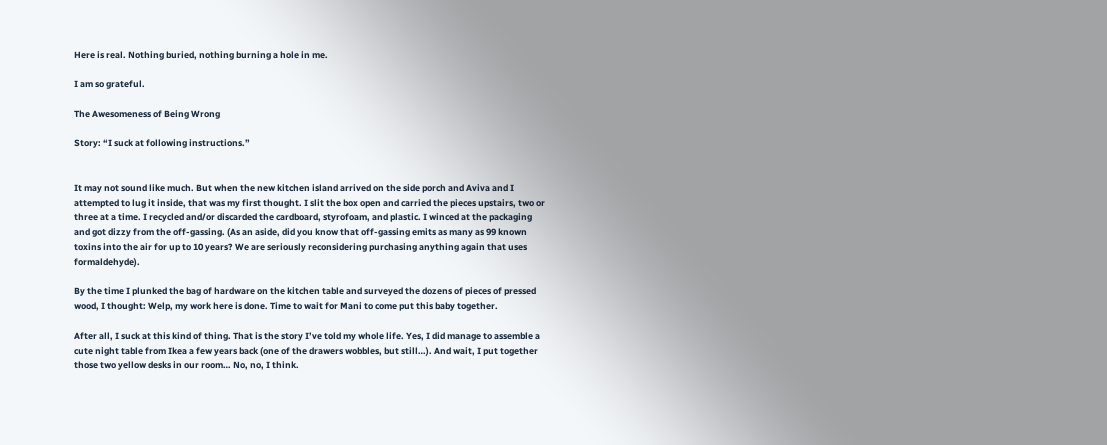Here is real. Nothing buried, nothing burning a hole in me.

I am so grateful.

The Awesomeness of Being Wrong

Story: “I suck at following instructions.”


It may not sound like much. But when the new kitchen island arrived on the side porch and Aviva and I attempted to lug it inside, that was my first thought. I slit the box open and carried the pieces upstairs, two or three at a time. I recycled and/or discarded the cardboard, styrofoam, and plastic. I winced at the packaging and got dizzy from the off-gassing. (As an aside, did you know that off-gassing emits as many as 99 known toxins into the air for up to 10 years? We are seriously reconsidering purchasing anything again that uses formaldehyde).

By the time I plunked the bag of hardware on the kitchen table and surveyed the dozens of pieces of pressed wood, I thought: Welp, my work here is done. Time to wait for Mani to come put this baby together.

After all, I suck at this kind of thing. That is the story I’ve told my whole life. Yes, I did manage to assemble a cute night table from Ikea a few years back (one of the drawers wobbles, but still…). And wait, I put together those two yellow desks in our room… No, no, I think.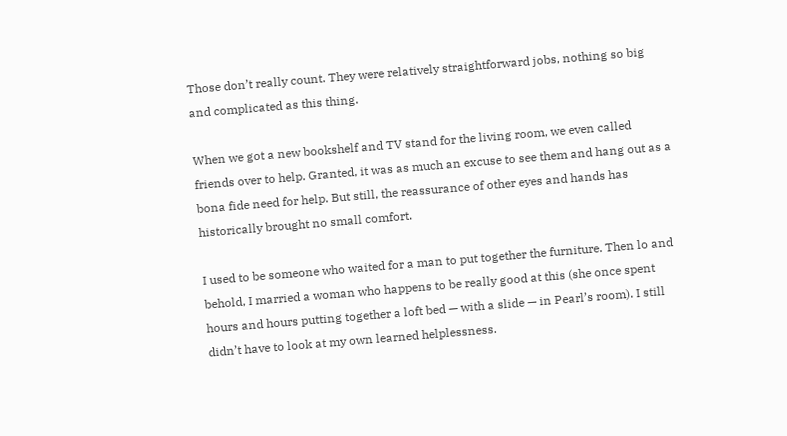Those don’t really count. They were relatively straightforward jobs, nothing so big and complicated as this thing.

When we got a new bookshelf and TV stand for the living room, we even called friends over to help. Granted, it was as much an excuse to see them and hang out as a bona fide need for help. But still, the reassurance of other eyes and hands has historically brought no small comfort.

I used to be someone who waited for a man to put together the furniture. Then lo and behold, I married a woman who happens to be really good at this (she once spent hours and hours putting together a loft bed — with a slide — in Pearl’s room). I still didn’t have to look at my own learned helplessness.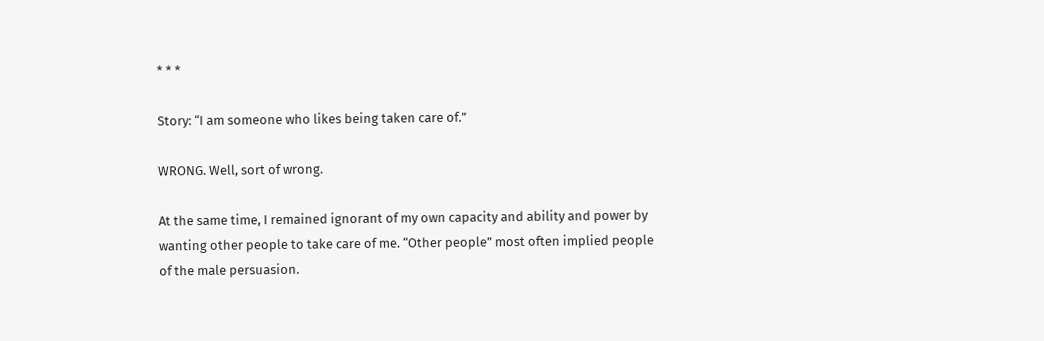* * *

Story: “I am someone who likes being taken care of.”

WRONG. Well, sort of wrong.

At the same time, I remained ignorant of my own capacity and ability and power by wanting other people to take care of me. “Other people” most often implied people of the male persuasion.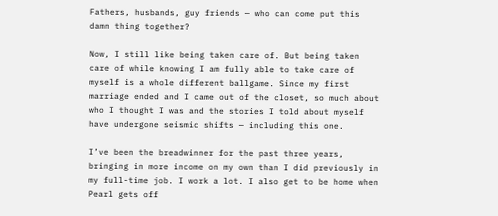Fathers, husbands, guy friends — who can come put this damn thing together?

Now, I still like being taken care of. But being taken care of while knowing I am fully able to take care of myself is a whole different ballgame. Since my first marriage ended and I came out of the closet, so much about who I thought I was and the stories I told about myself have undergone seismic shifts — including this one.

I’ve been the breadwinner for the past three years, bringing in more income on my own than I did previously in my full-time job. I work a lot. I also get to be home when Pearl gets off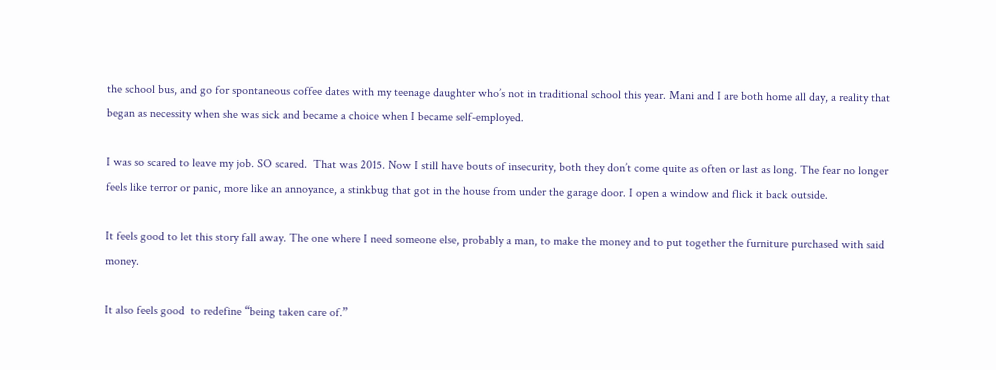the school bus, and go for spontaneous coffee dates with my teenage daughter who’s not in traditional school this year. Mani and I are both home all day, a reality that began as necessity when she was sick and became a choice when I became self-employed.

I was so scared to leave my job. SO scared.  That was 2015. Now I still have bouts of insecurity, both they don’t come quite as often or last as long. The fear no longer feels like terror or panic, more like an annoyance, a stinkbug that got in the house from under the garage door. I open a window and flick it back outside.

It feels good to let this story fall away. The one where I need someone else, probably a man, to make the money and to put together the furniture purchased with said money.

It also feels good  to redefine “being taken care of.”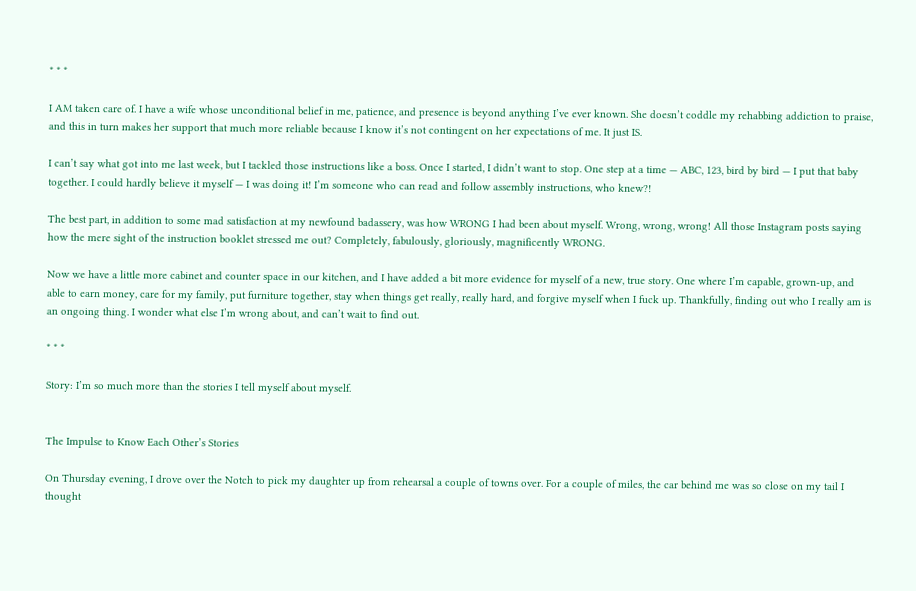* * *

I AM taken care of. I have a wife whose unconditional belief in me, patience, and presence is beyond anything I’ve ever known. She doesn’t coddle my rehabbing addiction to praise, and this in turn makes her support that much more reliable because I know it’s not contingent on her expectations of me. It just IS.

I can’t say what got into me last week, but I tackled those instructions like a boss. Once I started, I didn’t want to stop. One step at a time — ABC, 123, bird by bird — I put that baby together. I could hardly believe it myself — I was doing it! I’m someone who can read and follow assembly instructions, who knew?!

The best part, in addition to some mad satisfaction at my newfound badassery, was how WRONG I had been about myself. Wrong, wrong, wrong! All those Instagram posts saying how the mere sight of the instruction booklet stressed me out? Completely, fabulously, gloriously, magnificently WRONG.

Now we have a little more cabinet and counter space in our kitchen, and I have added a bit more evidence for myself of a new, true story. One where I’m capable, grown-up, and able to earn money, care for my family, put furniture together, stay when things get really, really hard, and forgive myself when I fuck up. Thankfully, finding out who I really am is an ongoing thing. I wonder what else I’m wrong about, and can’t wait to find out.

* * *

Story: I’m so much more than the stories I tell myself about myself.


The Impulse to Know Each Other’s Stories

On Thursday evening, I drove over the Notch to pick my daughter up from rehearsal a couple of towns over. For a couple of miles, the car behind me was so close on my tail I thought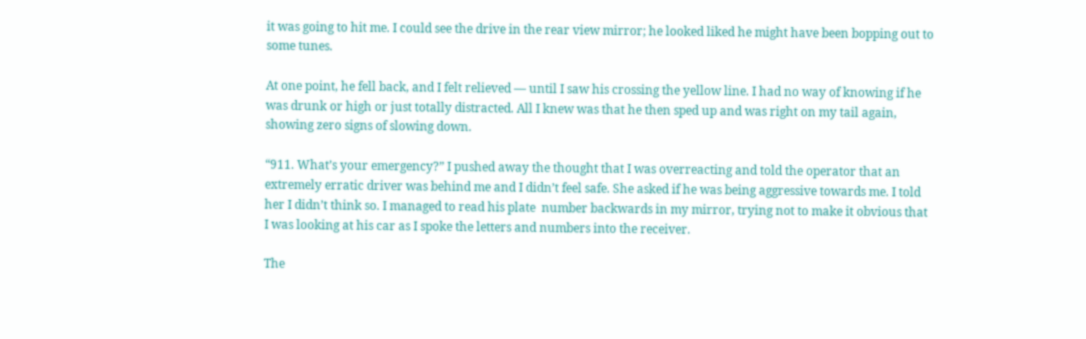it was going to hit me. I could see the drive in the rear view mirror; he looked liked he might have been bopping out to some tunes.

At one point, he fell back, and I felt relieved — until I saw his crossing the yellow line. I had no way of knowing if he was drunk or high or just totally distracted. All I knew was that he then sped up and was right on my tail again, showing zero signs of slowing down.

“911. What’s your emergency?” I pushed away the thought that I was overreacting and told the operator that an extremely erratic driver was behind me and I didn’t feel safe. She asked if he was being aggressive towards me. I told her I didn’t think so. I managed to read his plate  number backwards in my mirror, trying not to make it obvious that I was looking at his car as I spoke the letters and numbers into the receiver.

The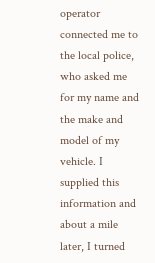operator connected me to the local police, who asked me for my name and the make and model of my vehicle. I supplied this information and about a mile later, I turned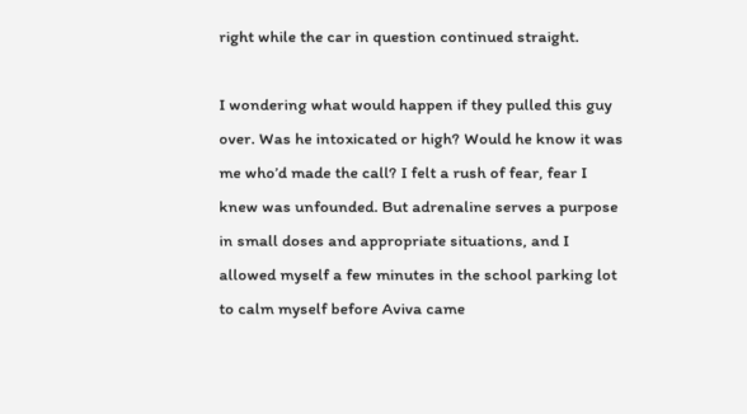right while the car in question continued straight.

I wondering what would happen if they pulled this guy over. Was he intoxicated or high? Would he know it was me who’d made the call? I felt a rush of fear, fear I knew was unfounded. But adrenaline serves a purpose in small doses and appropriate situations, and I allowed myself a few minutes in the school parking lot to calm myself before Aviva came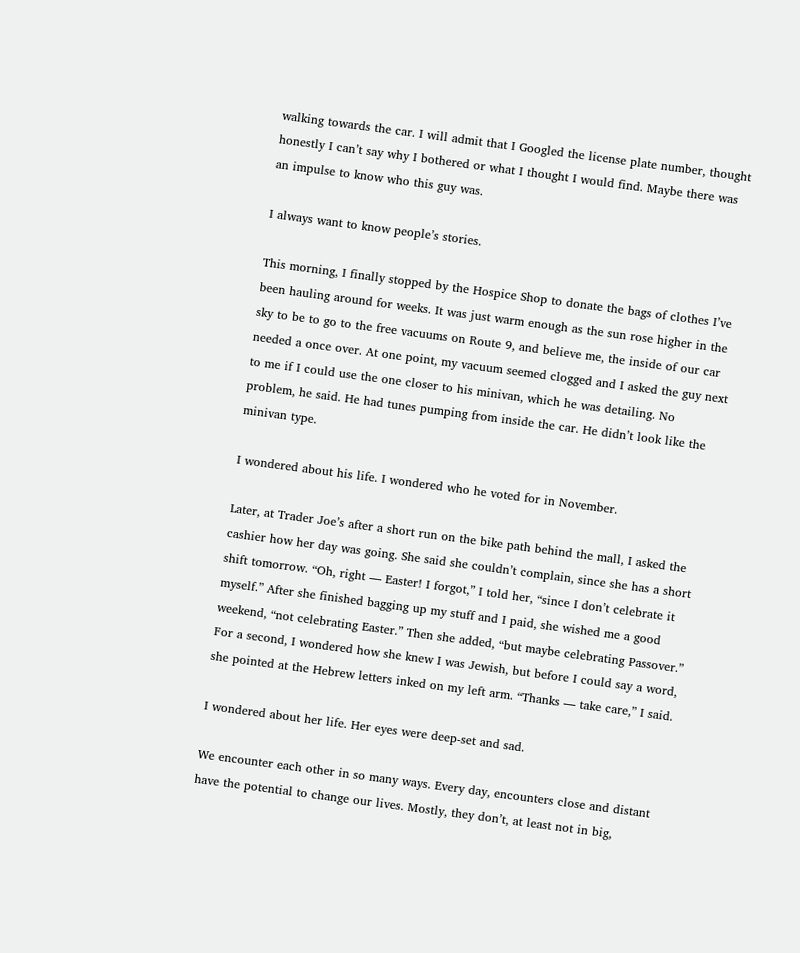walking towards the car. I will admit that I Googled the license plate number, thought honestly I can’t say why I bothered or what I thought I would find. Maybe there was an impulse to know who this guy was.

I always want to know people’s stories.

This morning, I finally stopped by the Hospice Shop to donate the bags of clothes I’ve been hauling around for weeks. It was just warm enough as the sun rose higher in the sky to be to go to the free vacuums on Route 9, and believe me, the inside of our car needed a once over. At one point, my vacuum seemed clogged and I asked the guy next to me if I could use the one closer to his minivan, which he was detailing. No problem, he said. He had tunes pumping from inside the car. He didn’t look like the minivan type.

I wondered about his life. I wondered who he voted for in November.

Later, at Trader Joe’s after a short run on the bike path behind the mall, I asked the cashier how her day was going. She said she couldn’t complain, since she has a short shift tomorrow. “Oh, right — Easter! I forgot,” I told her, “since I don’t celebrate it myself.” After she finished bagging up my stuff and I paid, she wished me a good weekend, “not celebrating Easter.” Then she added, “but maybe celebrating Passover.” For a second, I wondered how she knew I was Jewish, but before I could say a word, she pointed at the Hebrew letters inked on my left arm. “Thanks — take care,” I said.

I wondered about her life. Her eyes were deep-set and sad.

We encounter each other in so many ways. Every day, encounters close and distant have the potential to change our lives. Mostly, they don’t, at least not in big,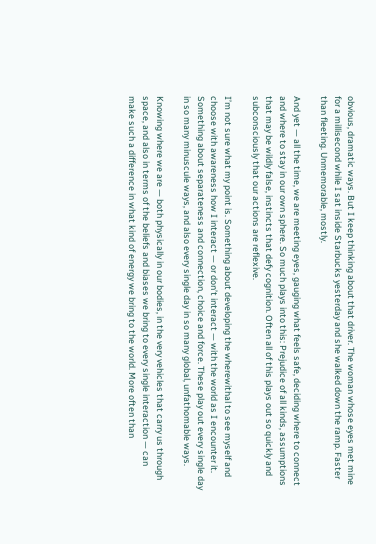obvious, dramatic ways. But I keep thinking about that driver. The woman whose eyes met mine for a millisecond while I sat inside Starbucks yesterday and she walked down the ramp. Faster than fleeting. Unmemorable, mostly.

And yet — all the time, we are meeting eyes, gauging what feels safe, deciding where to connect and where to stay in our own sphere. So much plays into this: Prejudice of all kinds, assumptions that may be wildly false, instincts that defy cognition. Often all of this plays out so quickly and subconsciously that our actions are reflexive.

I’m not sure what my point is. Something about developing the wherewithal to see myself and choose with awareness how I interact — or don’t interact — with the world as I encounter it. Something about separateness and connection, choice and force. These play out every single day in so many minuscule ways, and also every single day in so many global, unfathomable ways.

Knowing where we are — both physically in our bodies, in the very vehicles that carry us through space, and also in terms of the beliefs and biases we bring to every single interaction — can make such a difference in what kind of energy we bring to the world. More often than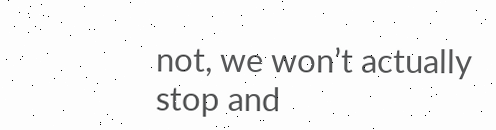not, we won’t actually stop and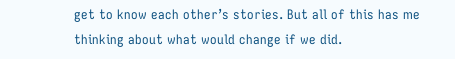get to know each other’s stories. But all of this has me thinking about what would change if we did.